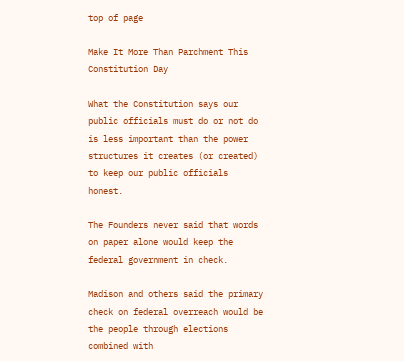top of page

Make It More Than Parchment This Constitution Day

What the Constitution says our public officials must do or not do is less important than the power structures it creates (or created) to keep our public officials honest.

The Founders never said that words on paper alone would keep the federal government in check.

Madison and others said the primary check on federal overreach would be the people through elections combined with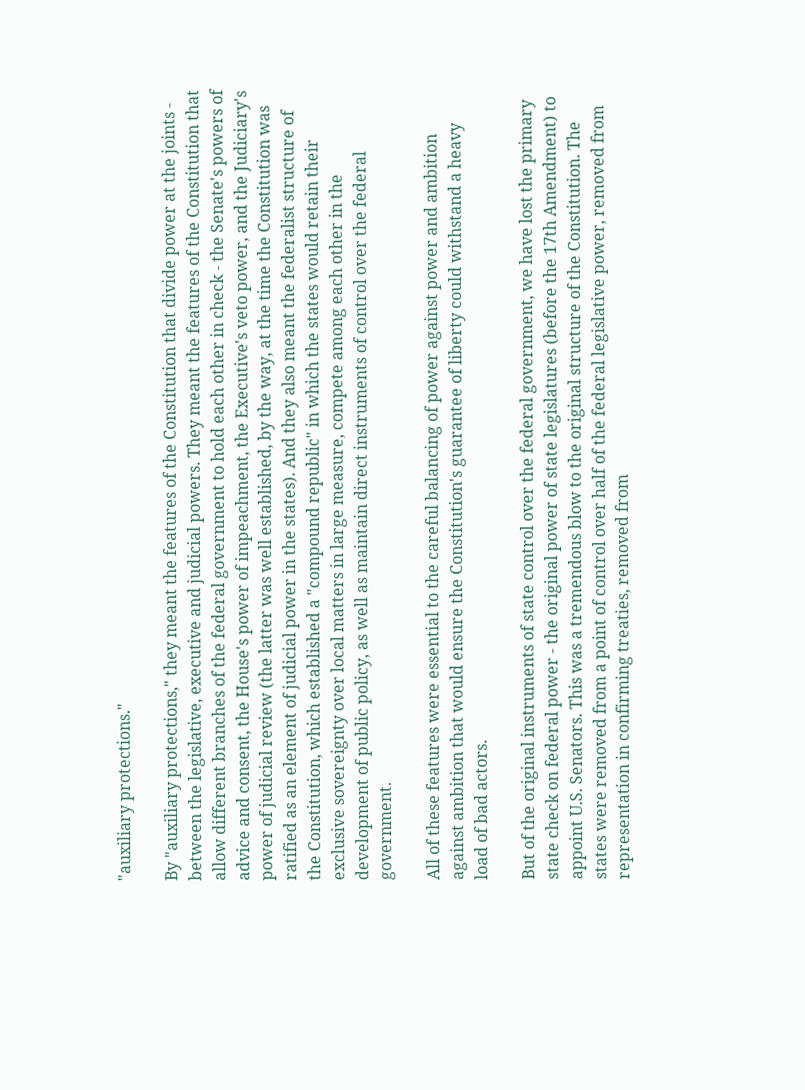"auxiliary protections."

By "auxiliary protections," they meant the features of the Constitution that divide power at the joints - between the legislative, executive and judicial powers. They meant the features of the Constitution that allow different branches of the federal government to hold each other in check - the Senate's powers of advice and consent, the House's power of impeachment, the Executive's veto power, and the Judiciary's power of judicial review (the latter was well established, by the way, at the time the Constitution was ratified as an element of judicial power in the states). And they also meant the federalist structure of the Constitution, which established a "compound republic" in which the states would retain their exclusive sovereignty over local matters in large measure, compete among each other in the development of public policy, as well as maintain direct instruments of control over the federal government.

All of these features were essential to the careful balancing of power against power and ambition against ambition that would ensure the Constitution's guarantee of liberty could withstand a heavy load of bad actors.

But of the original instruments of state control over the federal government, we have lost the primary state check on federal power - the original power of state legislatures (before the 17th Amendment) to appoint U.S. Senators. This was a tremendous blow to the original structure of the Constitution. The states were removed from a point of control over half of the federal legislative power, removed from representation in confirming treaties, removed from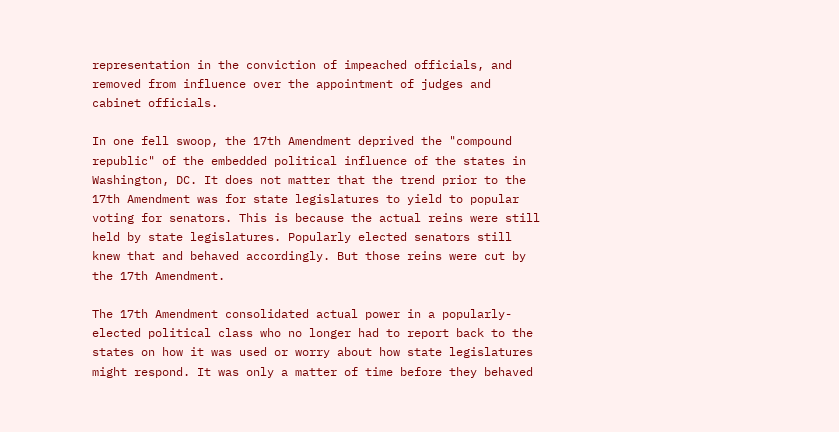representation in the conviction of impeached officials, and removed from influence over the appointment of judges and cabinet officials.

In one fell swoop, the 17th Amendment deprived the "compound republic" of the embedded political influence of the states in Washington, DC. It does not matter that the trend prior to the 17th Amendment was for state legislatures to yield to popular voting for senators. This is because the actual reins were still held by state legislatures. Popularly elected senators still knew that and behaved accordingly. But those reins were cut by the 17th Amendment.

The 17th Amendment consolidated actual power in a popularly-elected political class who no longer had to report back to the states on how it was used or worry about how state legislatures might respond. It was only a matter of time before they behaved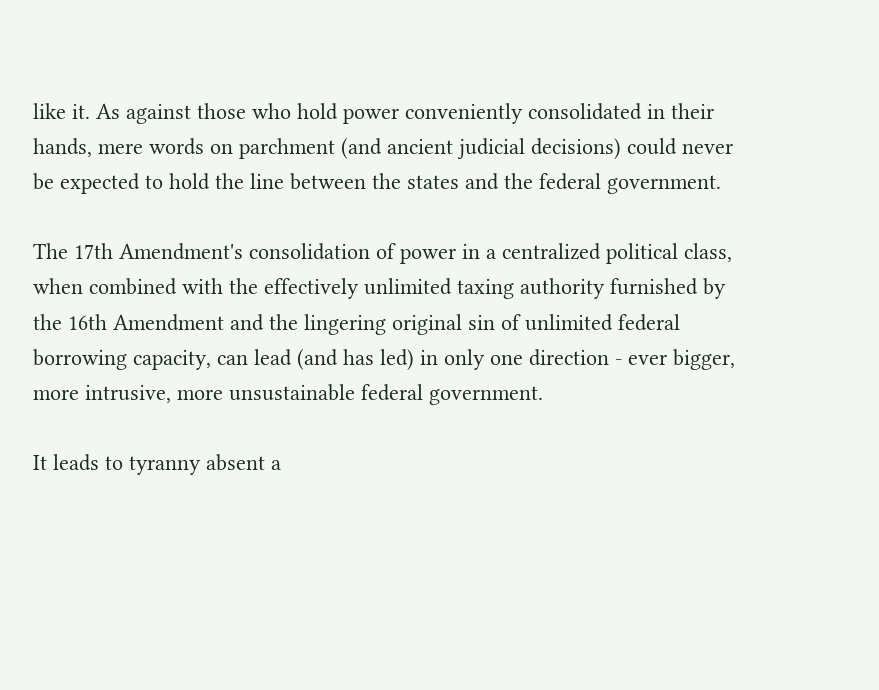like it. As against those who hold power conveniently consolidated in their hands, mere words on parchment (and ancient judicial decisions) could never be expected to hold the line between the states and the federal government.

The 17th Amendment's consolidation of power in a centralized political class, when combined with the effectively unlimited taxing authority furnished by the 16th Amendment and the lingering original sin of unlimited federal borrowing capacity, can lead (and has led) in only one direction - ever bigger, more intrusive, more unsustainable federal government.

It leads to tyranny absent a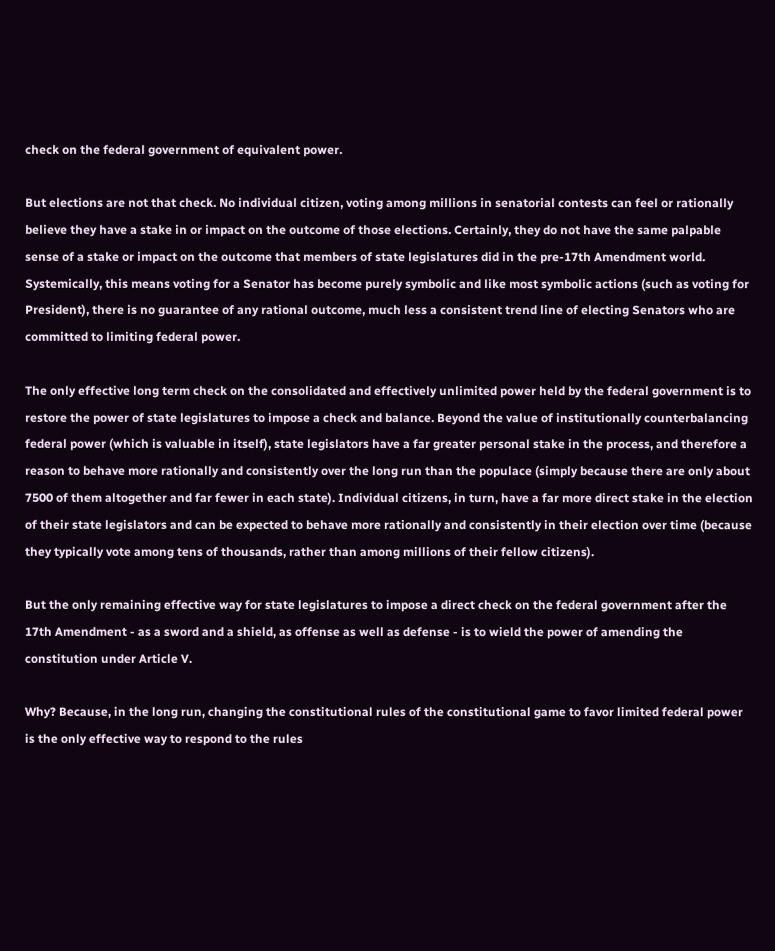check on the federal government of equivalent power.

But elections are not that check. No individual citizen, voting among millions in senatorial contests can feel or rationally believe they have a stake in or impact on the outcome of those elections. Certainly, they do not have the same palpable sense of a stake or impact on the outcome that members of state legislatures did in the pre-17th Amendment world. Systemically, this means voting for a Senator has become purely symbolic and like most symbolic actions (such as voting for President), there is no guarantee of any rational outcome, much less a consistent trend line of electing Senators who are committed to limiting federal power.

The only effective long term check on the consolidated and effectively unlimited power held by the federal government is to restore the power of state legislatures to impose a check and balance. Beyond the value of institutionally counterbalancing federal power (which is valuable in itself), state legislators have a far greater personal stake in the process, and therefore a reason to behave more rationally and consistently over the long run than the populace (simply because there are only about 7500 of them altogether and far fewer in each state). Individual citizens, in turn, have a far more direct stake in the election of their state legislators and can be expected to behave more rationally and consistently in their election over time (because they typically vote among tens of thousands, rather than among millions of their fellow citizens).

But the only remaining effective way for state legislatures to impose a direct check on the federal government after the 17th Amendment - as a sword and a shield, as offense as well as defense - is to wield the power of amending the constitution under Article V.

Why? Because, in the long run, changing the constitutional rules of the constitutional game to favor limited federal power is the only effective way to respond to the rules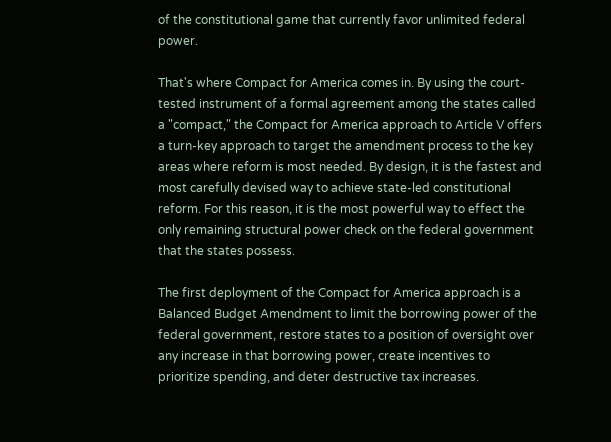of the constitutional game that currently favor unlimited federal power.

That's where Compact for America comes in. By using the court-tested instrument of a formal agreement among the states called a "compact," the Compact for America approach to Article V offers a turn-key approach to target the amendment process to the key areas where reform is most needed. By design, it is the fastest and most carefully devised way to achieve state-led constitutional reform. For this reason, it is the most powerful way to effect the only remaining structural power check on the federal government that the states possess.

The first deployment of the Compact for America approach is a Balanced Budget Amendment to limit the borrowing power of the federal government, restore states to a position of oversight over any increase in that borrowing power, create incentives to prioritize spending, and deter destructive tax increases.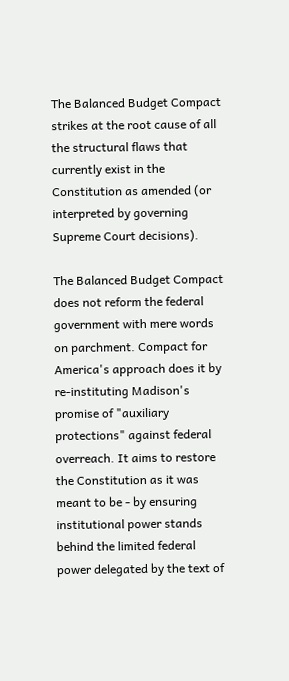The Balanced Budget Compact strikes at the root cause of all the structural flaws that currently exist in the Constitution as amended (or interpreted by governing Supreme Court decisions).

The Balanced Budget Compact does not reform the federal government with mere words on parchment. Compact for America's approach does it by re-instituting Madison's promise of "auxiliary protections" against federal overreach. It aims to restore the Constitution as it was meant to be - by ensuring institutional power stands behind the limited federal power delegated by the text of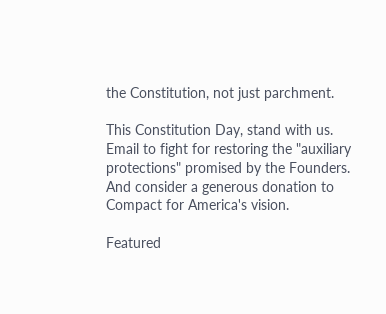the Constitution, not just parchment.

This Constitution Day, stand with us. Email to fight for restoring the "auxiliary protections" promised by the Founders. And consider a generous donation to Compact for America's vision.

Featured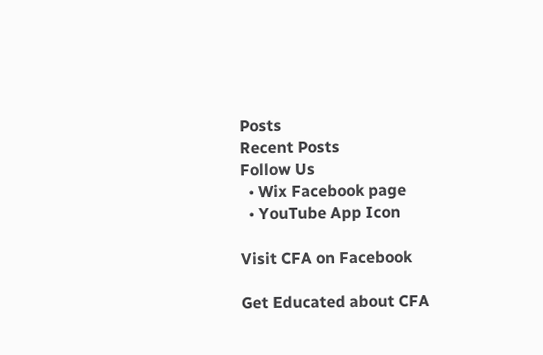Posts
Recent Posts
Follow Us
  • Wix Facebook page
  • YouTube App Icon

Visit CFA on Facebook

Get Educated about CFA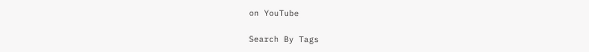on YouTube

Search By Tags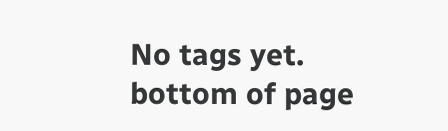No tags yet.
bottom of page